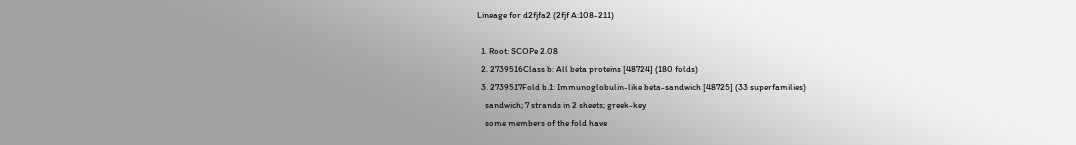Lineage for d2fjfa2 (2fjf A:108-211)

  1. Root: SCOPe 2.08
  2. 2739516Class b: All beta proteins [48724] (180 folds)
  3. 2739517Fold b.1: Immunoglobulin-like beta-sandwich [48725] (33 superfamilies)
    sandwich; 7 strands in 2 sheets; greek-key
    some members of the fold have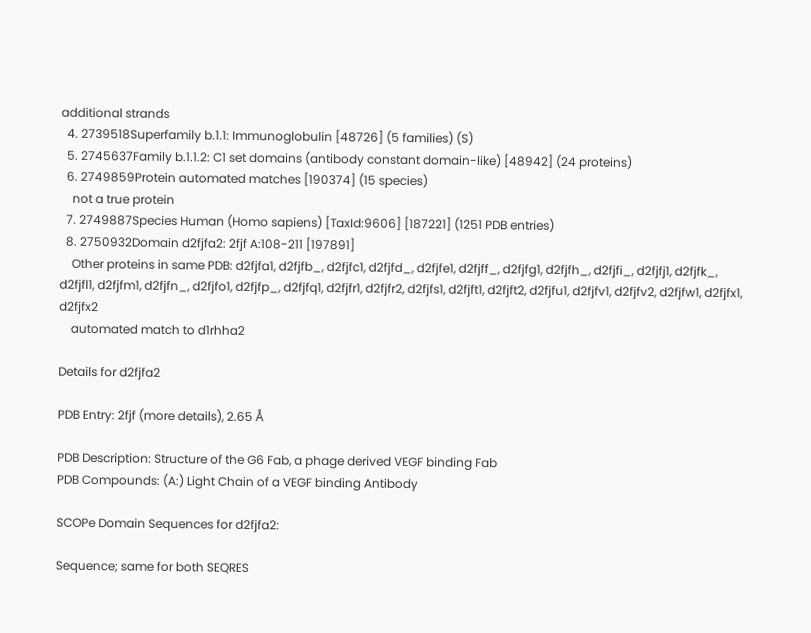additional strands
  4. 2739518Superfamily b.1.1: Immunoglobulin [48726] (5 families) (S)
  5. 2745637Family b.1.1.2: C1 set domains (antibody constant domain-like) [48942] (24 proteins)
  6. 2749859Protein automated matches [190374] (15 species)
    not a true protein
  7. 2749887Species Human (Homo sapiens) [TaxId:9606] [187221] (1251 PDB entries)
  8. 2750932Domain d2fjfa2: 2fjf A:108-211 [197891]
    Other proteins in same PDB: d2fjfa1, d2fjfb_, d2fjfc1, d2fjfd_, d2fjfe1, d2fjff_, d2fjfg1, d2fjfh_, d2fjfi_, d2fjfj1, d2fjfk_, d2fjfl1, d2fjfm1, d2fjfn_, d2fjfo1, d2fjfp_, d2fjfq1, d2fjfr1, d2fjfr2, d2fjfs1, d2fjft1, d2fjft2, d2fjfu1, d2fjfv1, d2fjfv2, d2fjfw1, d2fjfx1, d2fjfx2
    automated match to d1rhha2

Details for d2fjfa2

PDB Entry: 2fjf (more details), 2.65 Å

PDB Description: Structure of the G6 Fab, a phage derived VEGF binding Fab
PDB Compounds: (A:) Light Chain of a VEGF binding Antibody

SCOPe Domain Sequences for d2fjfa2:

Sequence; same for both SEQRES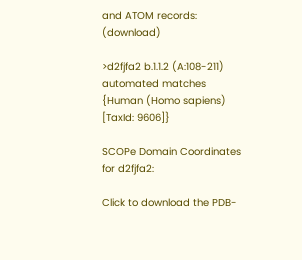and ATOM records: (download)

>d2fjfa2 b.1.1.2 (A:108-211) automated matches {Human (Homo sapiens) [TaxId: 9606]}

SCOPe Domain Coordinates for d2fjfa2:

Click to download the PDB-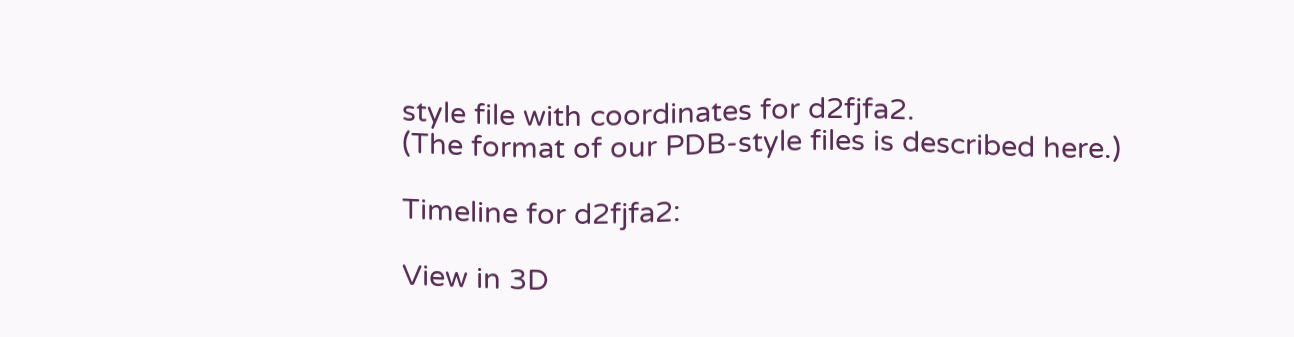style file with coordinates for d2fjfa2.
(The format of our PDB-style files is described here.)

Timeline for d2fjfa2:

View in 3D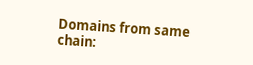Domains from same chain: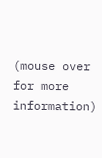(mouse over for more information)